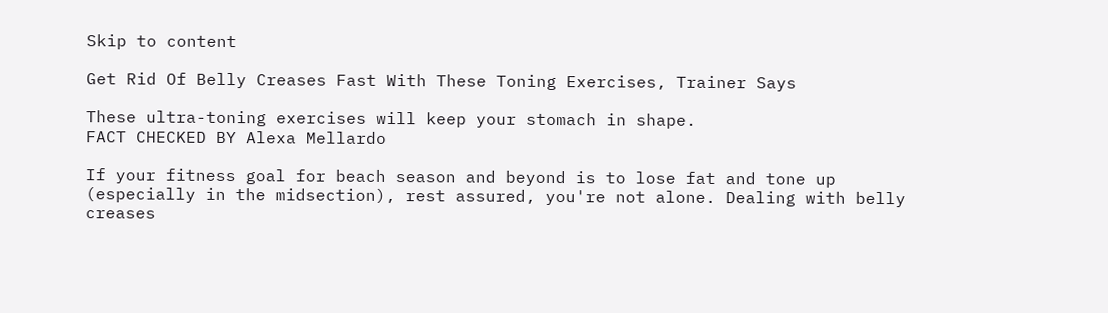Skip to content

Get Rid Of Belly Creases Fast With These Toning Exercises, Trainer Says

These ultra-toning exercises will keep your stomach in shape.
FACT CHECKED BY Alexa Mellardo

If your fitness goal for beach season and beyond is to lose fat and tone up (especially in the midsection), rest assured, you're not alone. Dealing with belly creases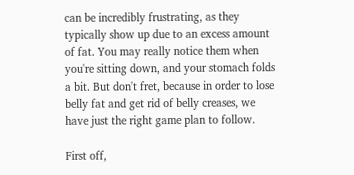can be incredibly frustrating, as they typically show up due to an excess amount of fat. You may really notice them when you're sitting down, and your stomach folds a bit. But don't fret, because in order to lose belly fat and get rid of belly creases, we have just the right game plan to follow.

First off,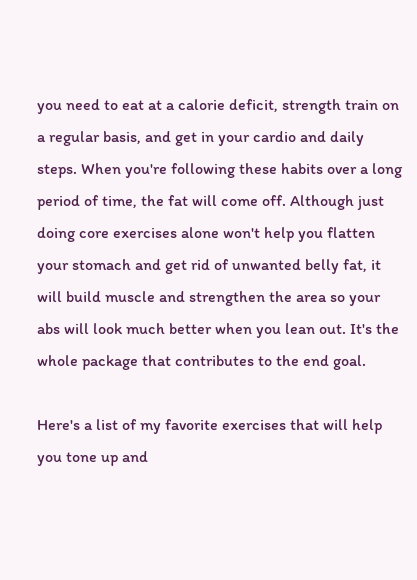you need to eat at a calorie deficit, strength train on a regular basis, and get in your cardio and daily steps. When you're following these habits over a long period of time, the fat will come off. Although just doing core exercises alone won't help you flatten your stomach and get rid of unwanted belly fat, it will build muscle and strengthen the area so your abs will look much better when you lean out. It's the whole package that contributes to the end goal.

Here's a list of my favorite exercises that will help you tone up and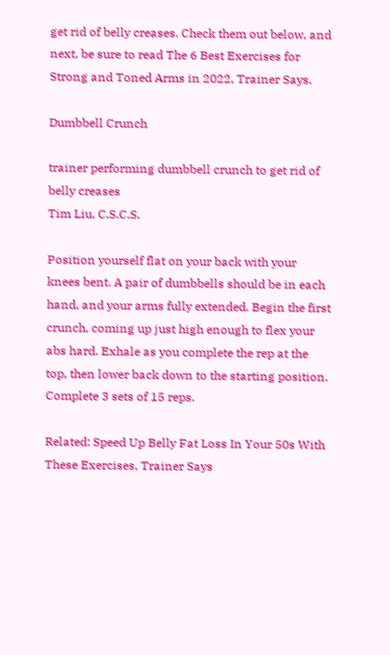get rid of belly creases. Check them out below, and next, be sure to read The 6 Best Exercises for Strong and Toned Arms in 2022, Trainer Says.

Dumbbell Crunch

trainer performing dumbbell crunch to get rid of belly creases
Tim Liu, C.S.C.S.

Position yourself flat on your back with your knees bent. A pair of dumbbells should be in each hand, and your arms fully extended. Begin the first crunch, coming up just high enough to flex your abs hard. Exhale as you complete the rep at the top, then lower back down to the starting position. Complete 3 sets of 15 reps.

Related: Speed Up Belly Fat Loss In Your 50s With These Exercises, Trainer Says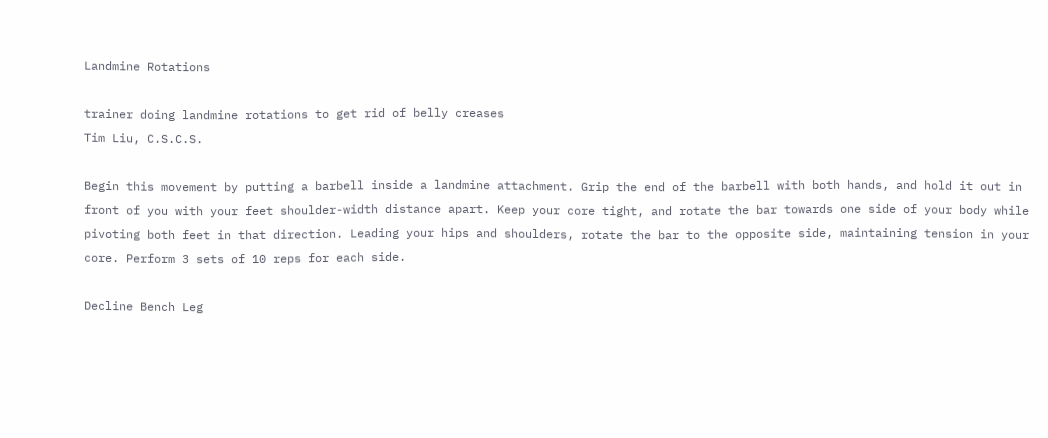Landmine Rotations

trainer doing landmine rotations to get rid of belly creases
Tim Liu, C.S.C.S.

Begin this movement by putting a barbell inside a landmine attachment. Grip the end of the barbell with both hands, and hold it out in front of you with your feet shoulder-width distance apart. Keep your core tight, and rotate the bar towards one side of your body while pivoting both feet in that direction. Leading your hips and shoulders, rotate the bar to the opposite side, maintaining tension in your core. Perform 3 sets of 10 reps for each side.

Decline Bench Leg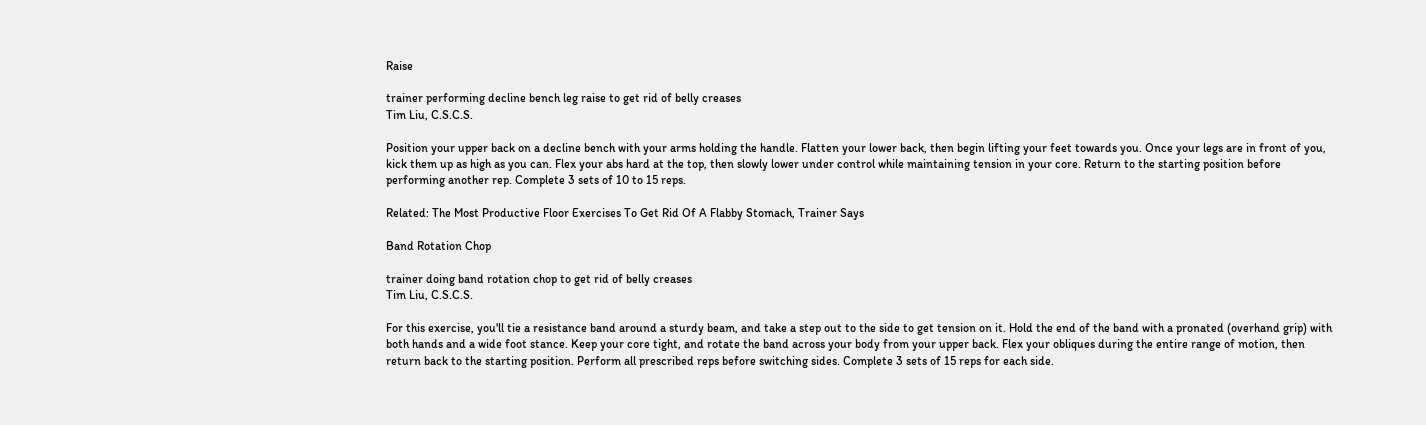Raise

trainer performing decline bench leg raise to get rid of belly creases
Tim Liu, C.S.C.S.

Position your upper back on a decline bench with your arms holding the handle. Flatten your lower back, then begin lifting your feet towards you. Once your legs are in front of you, kick them up as high as you can. Flex your abs hard at the top, then slowly lower under control while maintaining tension in your core. Return to the starting position before performing another rep. Complete 3 sets of 10 to 15 reps.

Related: The Most Productive Floor Exercises To Get Rid Of A Flabby Stomach, Trainer Says

Band Rotation Chop

trainer doing band rotation chop to get rid of belly creases
Tim Liu, C.S.C.S.

For this exercise, you'll tie a resistance band around a sturdy beam, and take a step out to the side to get tension on it. Hold the end of the band with a pronated (overhand grip) with both hands and a wide foot stance. Keep your core tight, and rotate the band across your body from your upper back. Flex your obliques during the entire range of motion, then return back to the starting position. Perform all prescribed reps before switching sides. Complete 3 sets of 15 reps for each side.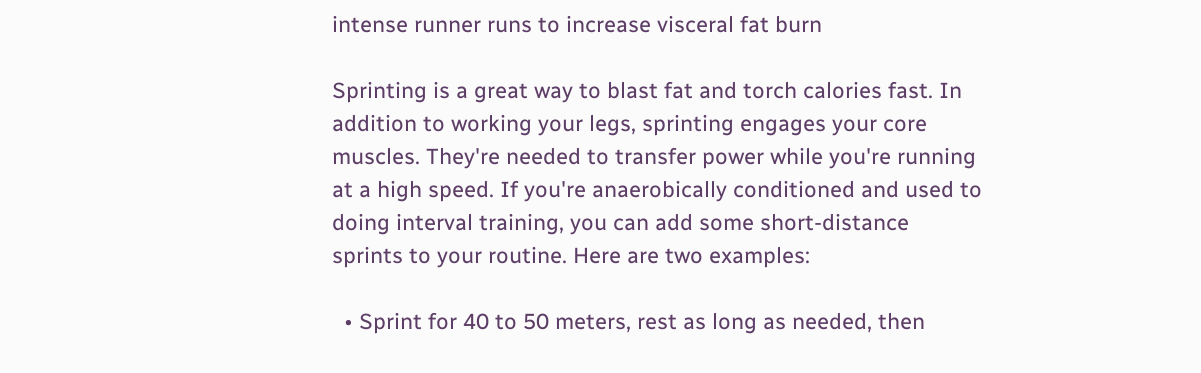intense runner runs to increase visceral fat burn

Sprinting is a great way to blast fat and torch calories fast. In addition to working your legs, sprinting engages your core muscles. They're needed to transfer power while you're running at a high speed. If you're anaerobically conditioned and used to doing interval training, you can add some short-distance sprints to your routine. Here are two examples:

  • Sprint for 40 to 50 meters, rest as long as needed, then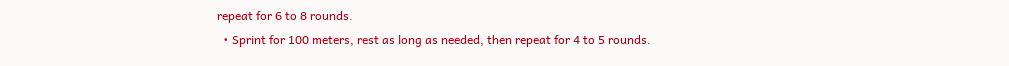repeat for 6 to 8 rounds.
  • Sprint for 100 meters, rest as long as needed, then repeat for 4 to 5 rounds.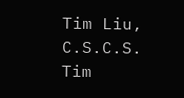Tim Liu, C.S.C.S.
Tim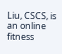Liu, CSCS, is an online fitness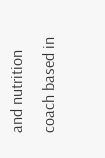and nutrition coach based in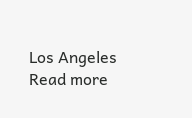Los Angeles Read more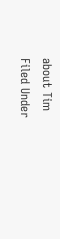about Tim
Filed Under